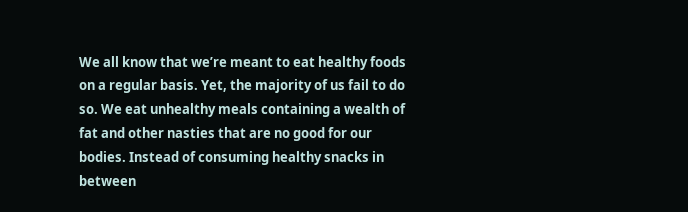We all know that we’re meant to eat healthy foods on a regular basis. Yet, the majority of us fail to do so. We eat unhealthy meals containing a wealth of fat and other nasties that are no good for our bodies. Instead of consuming healthy snacks in between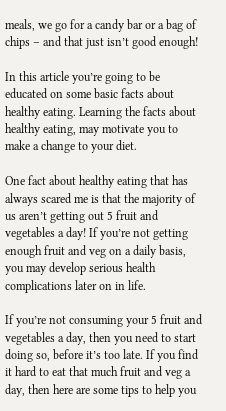meals, we go for a candy bar or a bag of chips – and that just isn’t good enough!

In this article you’re going to be educated on some basic facts about healthy eating. Learning the facts about healthy eating, may motivate you to make a change to your diet.

One fact about healthy eating that has always scared me is that the majority of us aren’t getting out 5 fruit and vegetables a day! If you’re not getting enough fruit and veg on a daily basis, you may develop serious health complications later on in life.

If you’re not consuming your 5 fruit and vegetables a day, then you need to start doing so, before it’s too late. If you find it hard to eat that much fruit and veg a day, then here are some tips to help you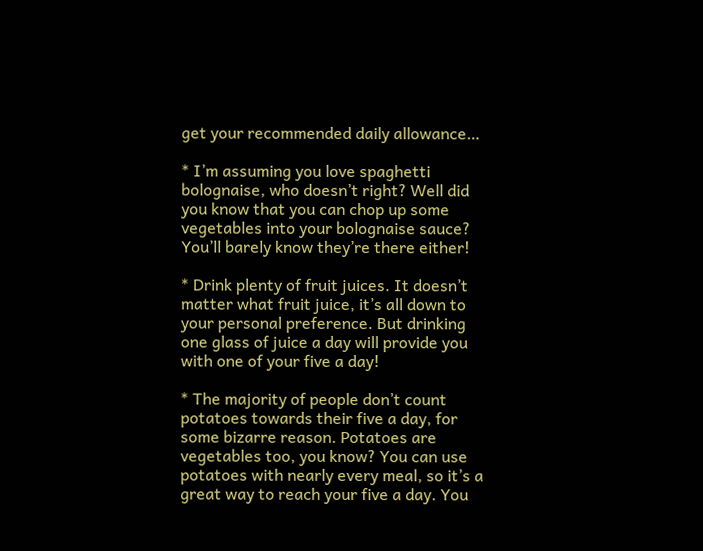get your recommended daily allowance…

* I’m assuming you love spaghetti bolognaise, who doesn’t right? Well did you know that you can chop up some vegetables into your bolognaise sauce? You’ll barely know they’re there either!

* Drink plenty of fruit juices. It doesn’t matter what fruit juice, it’s all down to your personal preference. But drinking one glass of juice a day will provide you with one of your five a day!

* The majority of people don’t count potatoes towards their five a day, for some bizarre reason. Potatoes are vegetables too, you know? You can use potatoes with nearly every meal, so it’s a great way to reach your five a day. You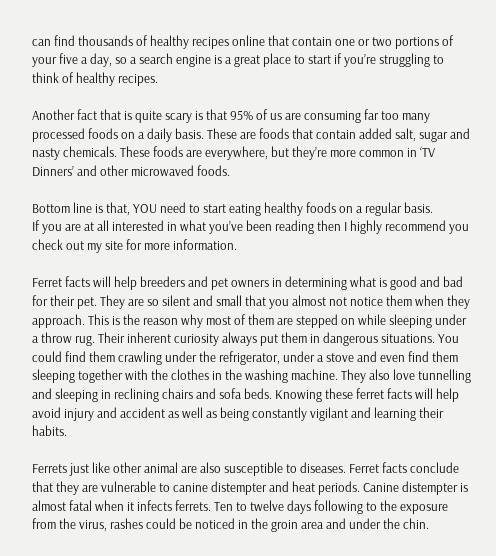can find thousands of healthy recipes online that contain one or two portions of your five a day, so a search engine is a great place to start if you’re struggling to think of healthy recipes.

Another fact that is quite scary is that 95% of us are consuming far too many processed foods on a daily basis. These are foods that contain added salt, sugar and nasty chemicals. These foods are everywhere, but they’re more common in ‘TV Dinners’ and other microwaved foods.

Bottom line is that, YOU need to start eating healthy foods on a regular basis.
If you are at all interested in what you’ve been reading then I highly recommend you check out my site for more information.

Ferret facts will help breeders and pet owners in determining what is good and bad for their pet. They are so silent and small that you almost not notice them when they approach. This is the reason why most of them are stepped on while sleeping under a throw rug. Their inherent curiosity always put them in dangerous situations. You could find them crawling under the refrigerator, under a stove and even find them sleeping together with the clothes in the washing machine. They also love tunnelling and sleeping in reclining chairs and sofa beds. Knowing these ferret facts will help avoid injury and accident as well as being constantly vigilant and learning their habits.

Ferrets just like other animal are also susceptible to diseases. Ferret facts conclude that they are vulnerable to canine distempter and heat periods. Canine distempter is almost fatal when it infects ferrets. Ten to twelve days following to the exposure from the virus, rashes could be noticed in the groin area and under the chin.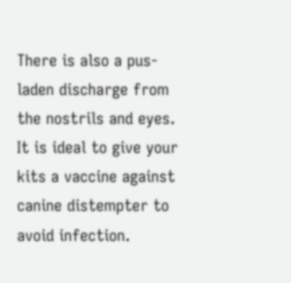There is also a pus-laden discharge from the nostrils and eyes. It is ideal to give your kits a vaccine against canine distempter to avoid infection.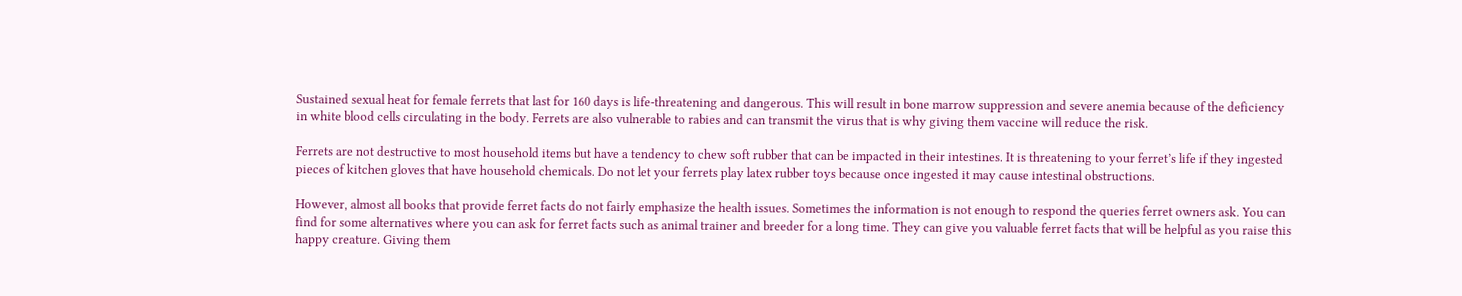Sustained sexual heat for female ferrets that last for 160 days is life-threatening and dangerous. This will result in bone marrow suppression and severe anemia because of the deficiency in white blood cells circulating in the body. Ferrets are also vulnerable to rabies and can transmit the virus that is why giving them vaccine will reduce the risk.

Ferrets are not destructive to most household items but have a tendency to chew soft rubber that can be impacted in their intestines. It is threatening to your ferret’s life if they ingested pieces of kitchen gloves that have household chemicals. Do not let your ferrets play latex rubber toys because once ingested it may cause intestinal obstructions.

However, almost all books that provide ferret facts do not fairly emphasize the health issues. Sometimes the information is not enough to respond the queries ferret owners ask. You can find for some alternatives where you can ask for ferret facts such as animal trainer and breeder for a long time. They can give you valuable ferret facts that will be helpful as you raise this happy creature. Giving them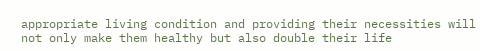appropriate living condition and providing their necessities will not only make them healthy but also double their life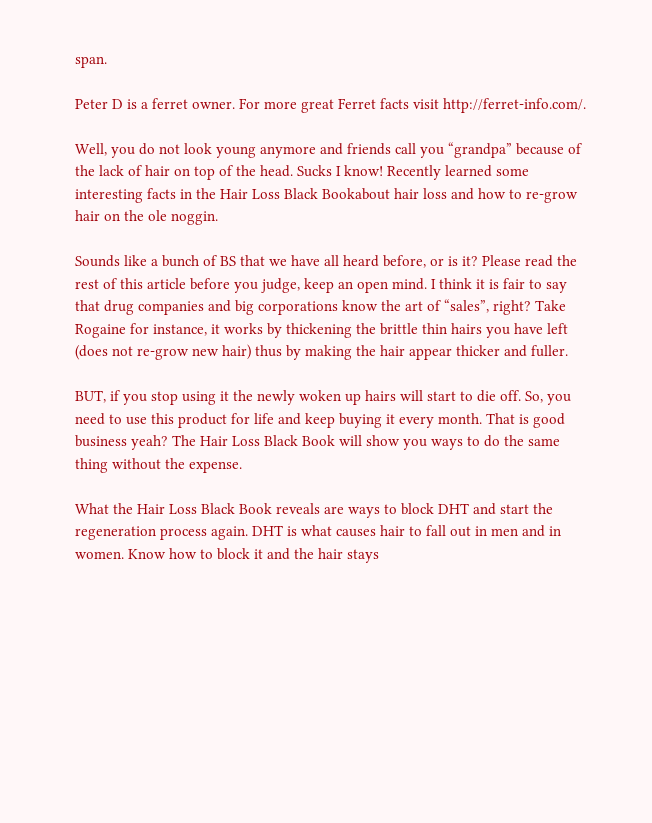span.

Peter D is a ferret owner. For more great Ferret facts visit http://ferret-info.com/.

Well, you do not look young anymore and friends call you “grandpa” because of the lack of hair on top of the head. Sucks I know! Recently learned some interesting facts in the Hair Loss Black Bookabout hair loss and how to re-grow hair on the ole noggin.

Sounds like a bunch of BS that we have all heard before, or is it? Please read the rest of this article before you judge, keep an open mind. I think it is fair to say that drug companies and big corporations know the art of “sales”, right? Take Rogaine for instance, it works by thickening the brittle thin hairs you have left (does not re-grow new hair) thus by making the hair appear thicker and fuller.

BUT, if you stop using it the newly woken up hairs will start to die off. So, you need to use this product for life and keep buying it every month. That is good business yeah? The Hair Loss Black Book will show you ways to do the same thing without the expense.

What the Hair Loss Black Book reveals are ways to block DHT and start the regeneration process again. DHT is what causes hair to fall out in men and in women. Know how to block it and the hair stays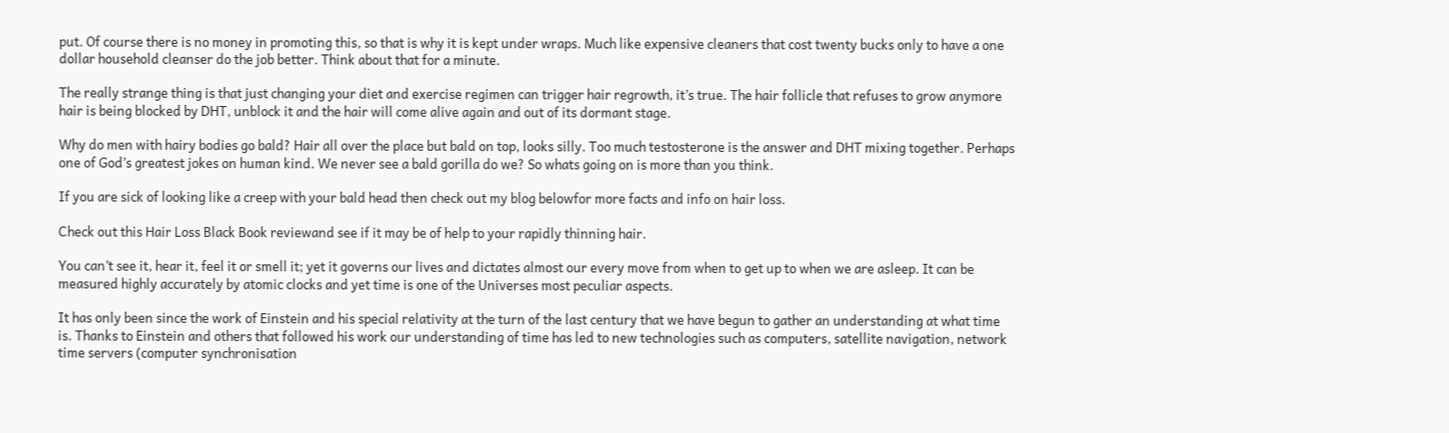put. Of course there is no money in promoting this, so that is why it is kept under wraps. Much like expensive cleaners that cost twenty bucks only to have a one dollar household cleanser do the job better. Think about that for a minute.

The really strange thing is that just changing your diet and exercise regimen can trigger hair regrowth, it’s true. The hair follicle that refuses to grow anymore hair is being blocked by DHT, unblock it and the hair will come alive again and out of its dormant stage.

Why do men with hairy bodies go bald? Hair all over the place but bald on top, looks silly. Too much testosterone is the answer and DHT mixing together. Perhaps one of God’s greatest jokes on human kind. We never see a bald gorilla do we? So whats going on is more than you think.

If you are sick of looking like a creep with your bald head then check out my blog belowfor more facts and info on hair loss.

Check out this Hair Loss Black Book reviewand see if it may be of help to your rapidly thinning hair.

You can’t see it, hear it, feel it or smell it; yet it governs our lives and dictates almost our every move from when to get up to when we are asleep. It can be measured highly accurately by atomic clocks and yet time is one of the Universes most peculiar aspects.

It has only been since the work of Einstein and his special relativity at the turn of the last century that we have begun to gather an understanding at what time is. Thanks to Einstein and others that followed his work our understanding of time has led to new technologies such as computers, satellite navigation, network time servers (computer synchronisation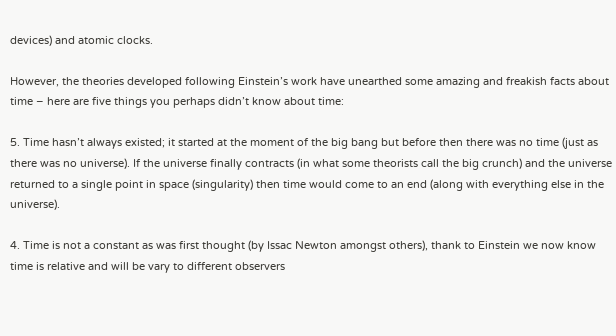devices) and atomic clocks.

However, the theories developed following Einstein’s work have unearthed some amazing and freakish facts about time – here are five things you perhaps didn’t know about time:

5. Time hasn’t always existed; it started at the moment of the big bang but before then there was no time (just as there was no universe). If the universe finally contracts (in what some theorists call the big crunch) and the universe returned to a single point in space (singularity) then time would come to an end (along with everything else in the universe).

4. Time is not a constant as was first thought (by Issac Newton amongst others), thank to Einstein we now know time is relative and will be vary to different observers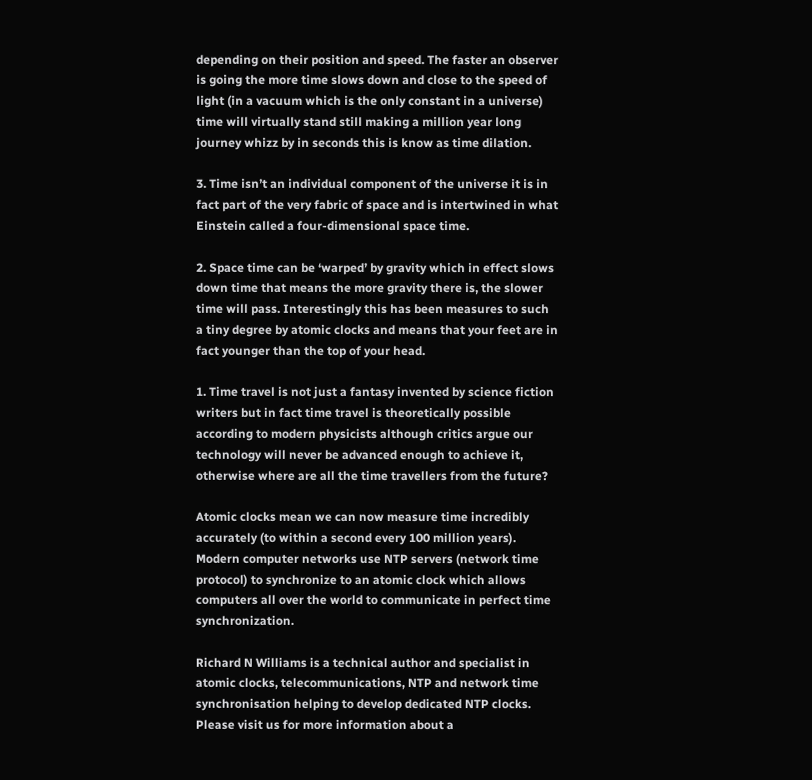depending on their position and speed. The faster an observer is going the more time slows down and close to the speed of light (in a vacuum which is the only constant in a universe) time will virtually stand still making a million year long journey whizz by in seconds this is know as time dilation.

3. Time isn’t an individual component of the universe it is in fact part of the very fabric of space and is intertwined in what Einstein called a four-dimensional space time.

2. Space time can be ‘warped’ by gravity which in effect slows down time that means the more gravity there is, the slower time will pass. Interestingly this has been measures to such a tiny degree by atomic clocks and means that your feet are in fact younger than the top of your head.

1. Time travel is not just a fantasy invented by science fiction writers but in fact time travel is theoretically possible according to modern physicists although critics argue our technology will never be advanced enough to achieve it, otherwise where are all the time travellers from the future?

Atomic clocks mean we can now measure time incredibly accurately (to within a second every 100 million years). Modern computer networks use NTP servers (network time protocol) to synchronize to an atomic clock which allows computers all over the world to communicate in perfect time synchronization.

Richard N Williams is a technical author and specialist in atomic clocks, telecommunications, NTP and network time synchronisation helping to develop dedicated NTP clocks. Please visit us for more information about a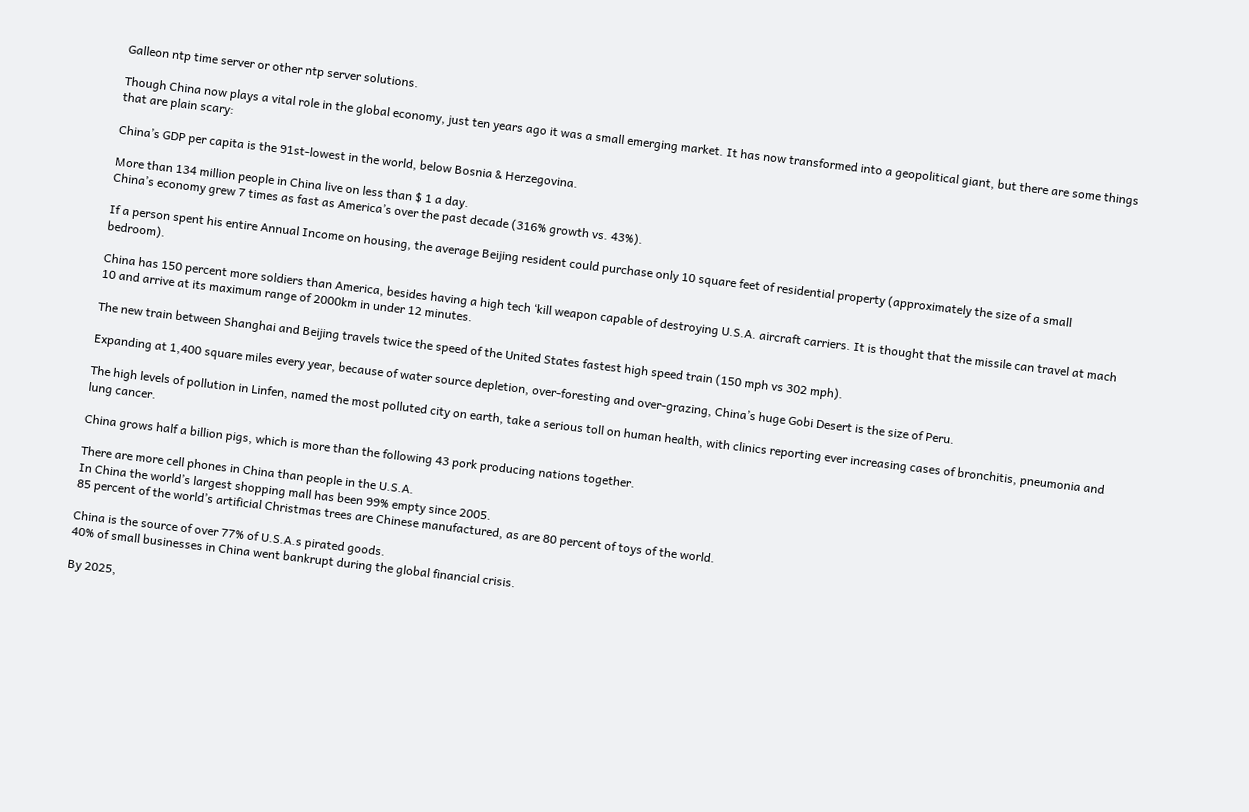Galleon ntp time server or other ntp server solutions.

Though China now plays a vital role in the global economy, just ten years ago it was a small emerging market. It has now transformed into a geopolitical giant, but there are some things that are plain scary:

China’s GDP per capita is the 91st-lowest in the world, below Bosnia & Herzegovina.

More than 134 million people in China live on less than $ 1 a day.
China’s economy grew 7 times as fast as America’s over the past decade (316% growth vs. 43%).

If a person spent his entire Annual Income on housing, the average Beijing resident could purchase only 10 square feet of residential property (approximately the size of a small bedroom).

China has 150 percent more soldiers than America, besides having a high tech ‘kill weapon capable of destroying U.S.A. aircraft carriers. It is thought that the missile can travel at mach 10 and arrive at its maximum range of 2000km in under 12 minutes.

The new train between Shanghai and Beijing travels twice the speed of the United States fastest high speed train (150 mph vs 302 mph).

Expanding at 1,400 square miles every year, because of water source depletion, over-foresting and over-grazing, China’s huge Gobi Desert is the size of Peru.

The high levels of pollution in Linfen, named the most polluted city on earth, take a serious toll on human health, with clinics reporting ever increasing cases of bronchitis, pneumonia and lung cancer.

China grows half a billion pigs, which is more than the following 43 pork producing nations together.

There are more cell phones in China than people in the U.S.A.
In China the world’s largest shopping mall has been 99% empty since 2005.
85 percent of the world’s artificial Christmas trees are Chinese manufactured, as are 80 percent of toys of the world.

China is the source of over 77% of U.S.A.s pirated goods.
40% of small businesses in China went bankrupt during the global financial crisis.

By 2025,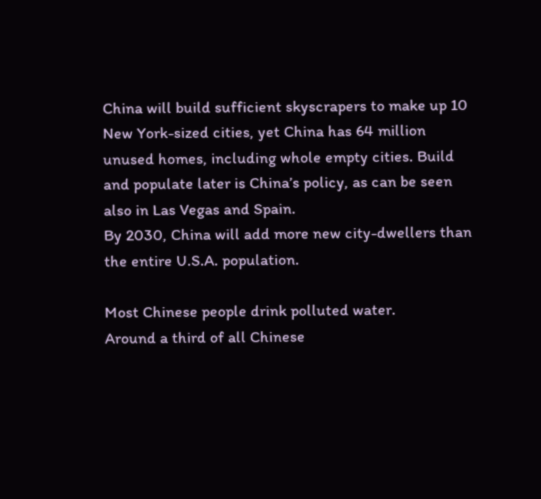China will build sufficient skyscrapers to make up 10 New York-sized cities, yet China has 64 million unused homes, including whole empty cities. Build and populate later is China’s policy, as can be seen also in Las Vegas and Spain.
By 2030, China will add more new city-dwellers than the entire U.S.A. population.

Most Chinese people drink polluted water.
Around a third of all Chinese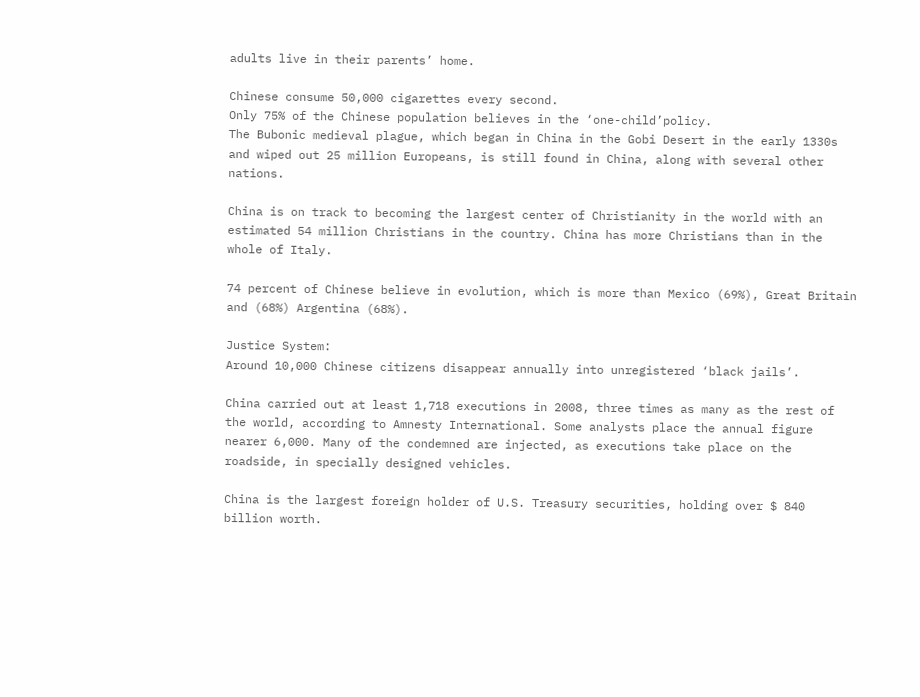adults live in their parents’ home.

Chinese consume 50,000 cigarettes every second.
Only 75% of the Chinese population believes in the ‘one-child’policy.
The Bubonic medieval plague, which began in China in the Gobi Desert in the early 1330s and wiped out 25 million Europeans, is still found in China, along with several other nations.

China is on track to becoming the largest center of Christianity in the world with an estimated 54 million Christians in the country. China has more Christians than in the whole of Italy.

74 percent of Chinese believe in evolution, which is more than Mexico (69%), Great Britain and (68%) Argentina (68%).

Justice System:
Around 10,000 Chinese citizens disappear annually into unregistered ‘black jails’.

China carried out at least 1,718 executions in 2008, three times as many as the rest of the world, according to Amnesty International. Some analysts place the annual figure nearer 6,000. Many of the condemned are injected, as executions take place on the roadside, in specially designed vehicles.

China is the largest foreign holder of U.S. Treasury securities, holding over $ 840 billion worth.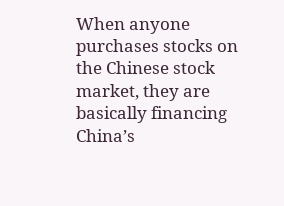When anyone purchases stocks on the Chinese stock market, they are basically financing China’s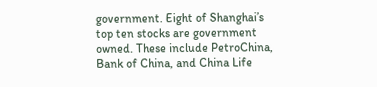government. Eight of Shanghai’s top ten stocks are government owned. These include PetroChina, Bank of China, and China Life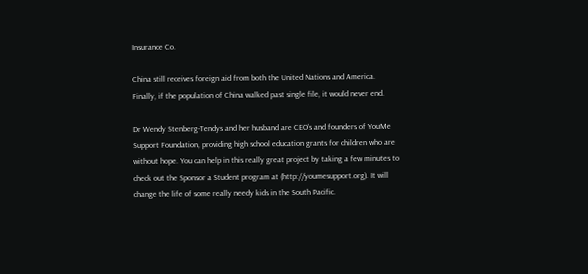Insurance Co.

China still receives foreign aid from both the United Nations and America.
Finally, if the population of China walked past single file, it would never end.

Dr Wendy Stenberg-Tendys and her husband are CEO’s and founders of YouMe Support Foundation, providing high school education grants for children who are without hope. You can help in this really great project by taking a few minutes to check out the Sponsor a Student program at (http://youmesupport.org). It will change the life of some really needy kids in the South Pacific.